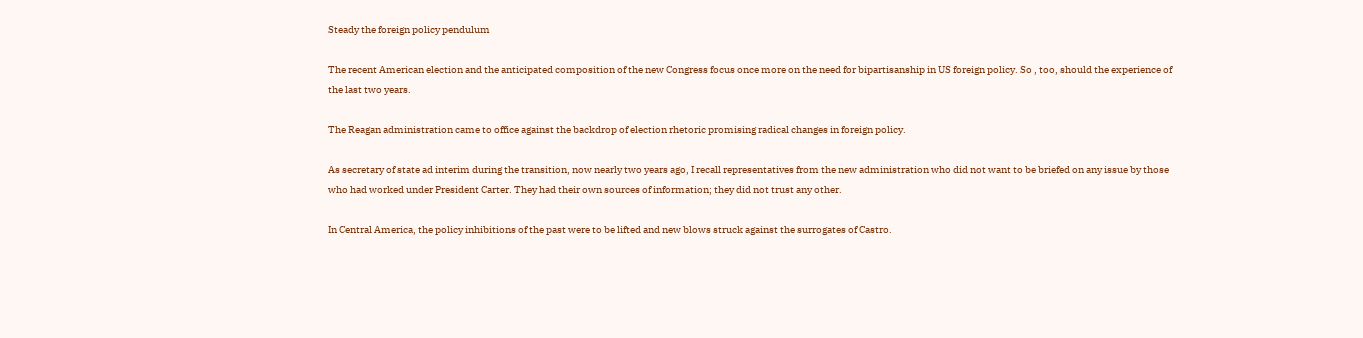Steady the foreign policy pendulum

The recent American election and the anticipated composition of the new Congress focus once more on the need for bipartisanship in US foreign policy. So , too, should the experience of the last two years.

The Reagan administration came to office against the backdrop of election rhetoric promising radical changes in foreign policy.

As secretary of state ad interim during the transition, now nearly two years ago, I recall representatives from the new administration who did not want to be briefed on any issue by those who had worked under President Carter. They had their own sources of information; they did not trust any other.

In Central America, the policy inhibitions of the past were to be lifted and new blows struck against the surrogates of Castro.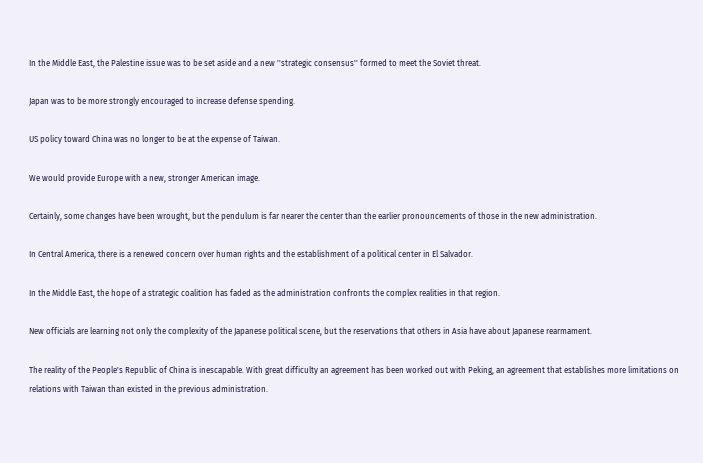In the Middle East, the Palestine issue was to be set aside and a new ''strategic consensus'' formed to meet the Soviet threat.

Japan was to be more strongly encouraged to increase defense spending.

US policy toward China was no longer to be at the expense of Taiwan.

We would provide Europe with a new, stronger American image.

Certainly, some changes have been wrought, but the pendulum is far nearer the center than the earlier pronouncements of those in the new administration.

In Central America, there is a renewed concern over human rights and the establishment of a political center in El Salvador.

In the Middle East, the hope of a strategic coalition has faded as the administration confronts the complex realities in that region.

New officials are learning not only the complexity of the Japanese political scene, but the reservations that others in Asia have about Japanese rearmament.

The reality of the People's Republic of China is inescapable. With great difficulty an agreement has been worked out with Peking, an agreement that establishes more limitations on relations with Taiwan than existed in the previous administration.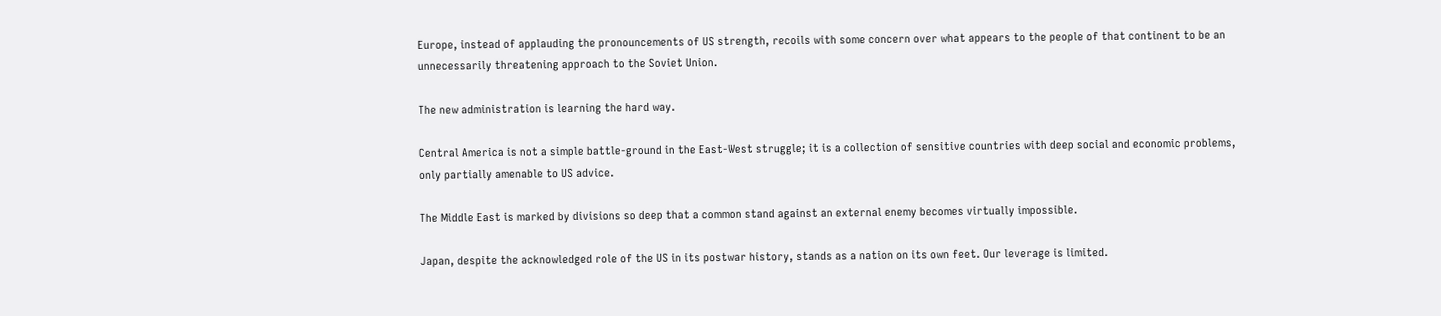Europe, instead of applauding the pronouncements of US strength, recoils with some concern over what appears to the people of that continent to be an unnecessarily threatening approach to the Soviet Union.

The new administration is learning the hard way.

Central America is not a simple battle-ground in the East-West struggle; it is a collection of sensitive countries with deep social and economic problems, only partially amenable to US advice.

The Middle East is marked by divisions so deep that a common stand against an external enemy becomes virtually impossible.

Japan, despite the acknowledged role of the US in its postwar history, stands as a nation on its own feet. Our leverage is limited.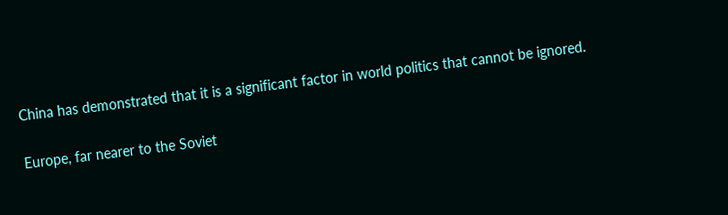China has demonstrated that it is a significant factor in world politics that cannot be ignored.

Europe, far nearer to the Soviet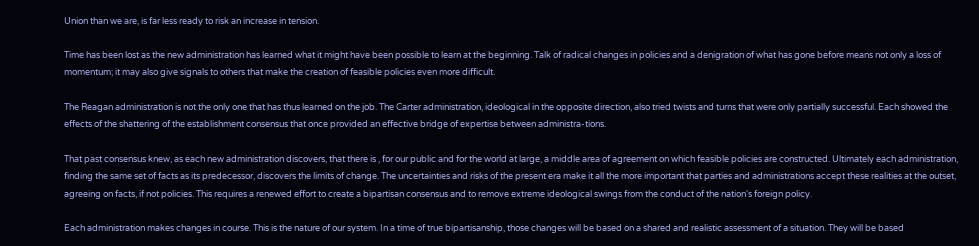Union than we are, is far less ready to risk an increase in tension.

Time has been lost as the new administration has learned what it might have been possible to learn at the beginning. Talk of radical changes in policies and a denigration of what has gone before means not only a loss of momentum; it may also give signals to others that make the creation of feasible policies even more difficult.

The Reagan administration is not the only one that has thus learned on the job. The Carter administration, ideological in the opposite direction, also tried twists and turns that were only partially successful. Each showed the effects of the shattering of the establishment consensus that once provided an effective bridge of expertise between administra-tions.

That past consensus knew, as each new administration discovers, that there is , for our public and for the world at large, a middle area of agreement on which feasible policies are constructed. Ultimately each administration, finding the same set of facts as its predecessor, discovers the limits of change. The uncertainties and risks of the present era make it all the more important that parties and administrations accept these realities at the outset, agreeing on facts, if not policies. This requires a renewed effort to create a bipartisan consensus and to remove extreme ideological swings from the conduct of the nation's foreign policy.

Each administration makes changes in course. This is the nature of our system. In a time of true bipartisanship, those changes will be based on a shared and realistic assessment of a situation. They will be based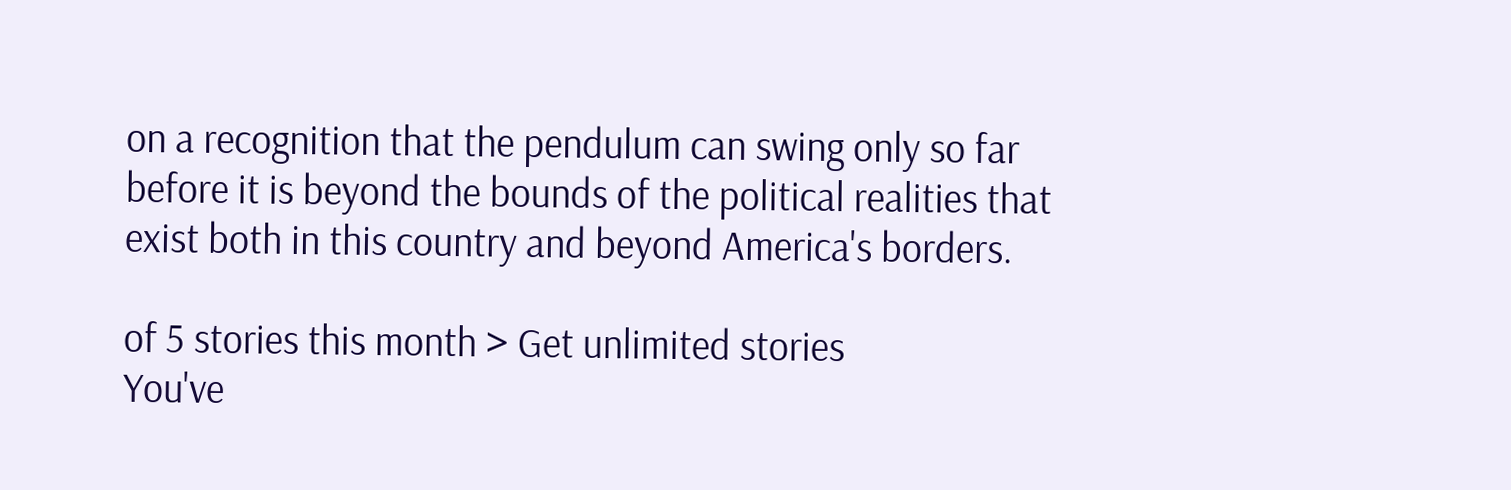on a recognition that the pendulum can swing only so far before it is beyond the bounds of the political realities that exist both in this country and beyond America's borders.

of 5 stories this month > Get unlimited stories
You've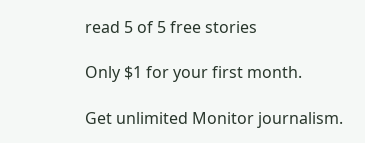read 5 of 5 free stories

Only $1 for your first month.

Get unlimited Monitor journalism.